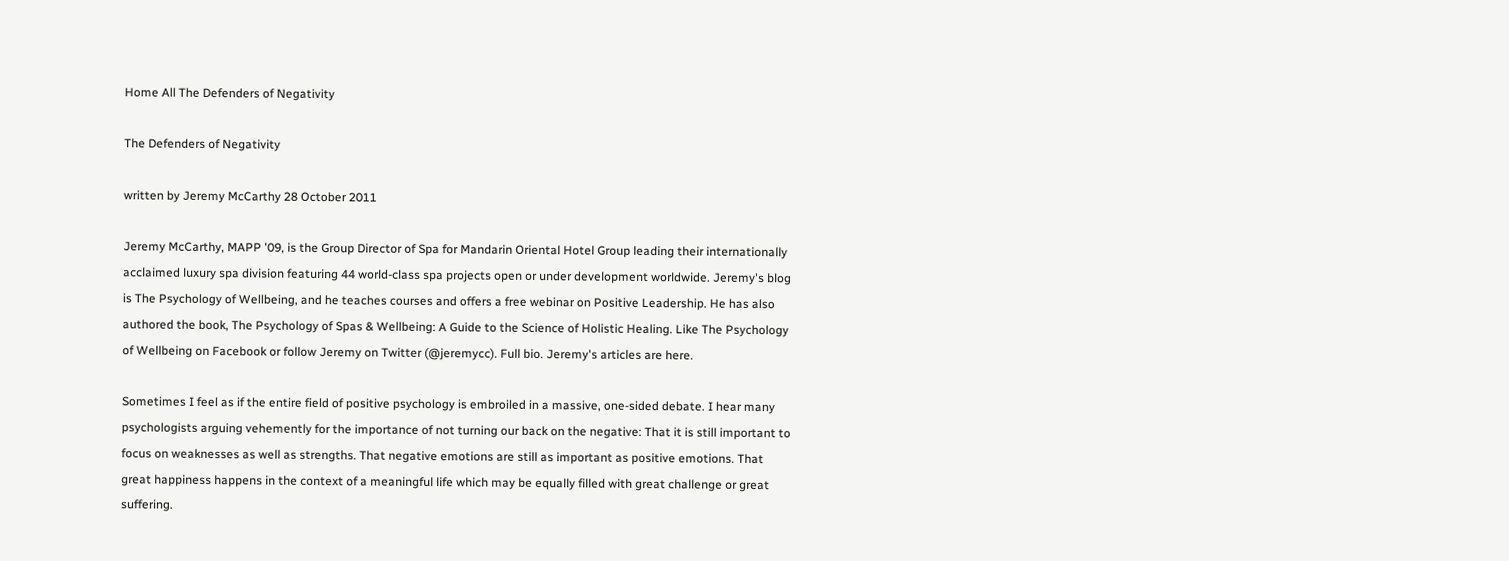Home All The Defenders of Negativity

The Defenders of Negativity

written by Jeremy McCarthy 28 October 2011

Jeremy McCarthy, MAPP '09, is the Group Director of Spa for Mandarin Oriental Hotel Group leading their internationally acclaimed luxury spa division featuring 44 world-class spa projects open or under development worldwide. Jeremy's blog is The Psychology of Wellbeing, and he teaches courses and offers a free webinar on Positive Leadership. He has also authored the book, The Psychology of Spas & Wellbeing: A Guide to the Science of Holistic Healing. Like The Psychology of Wellbeing on Facebook or follow Jeremy on Twitter (@jeremycc). Full bio. Jeremy's articles are here.

Sometimes I feel as if the entire field of positive psychology is embroiled in a massive, one-sided debate. I hear many psychologists arguing vehemently for the importance of not turning our back on the negative: That it is still important to focus on weaknesses as well as strengths. That negative emotions are still as important as positive emotions. That great happiness happens in the context of a meaningful life which may be equally filled with great challenge or great suffering.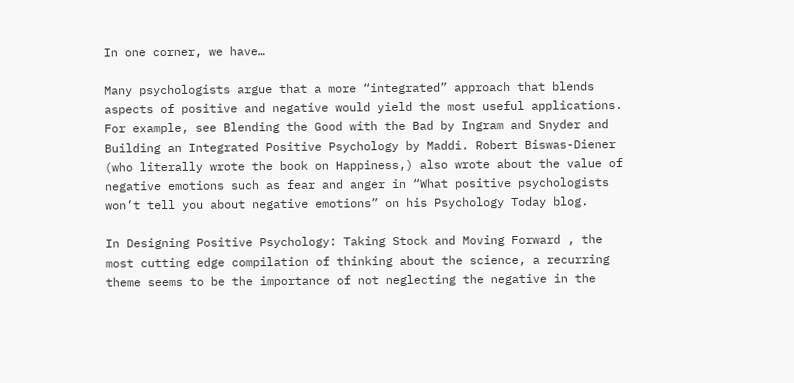In one corner, we have…

Many psychologists argue that a more “integrated” approach that blends aspects of positive and negative would yield the most useful applications. For example, see Blending the Good with the Bad by Ingram and Snyder and Building an Integrated Positive Psychology by Maddi. Robert Biswas-Diener (who literally wrote the book on Happiness,) also wrote about the value of negative emotions such as fear and anger in “What positive psychologists won’t tell you about negative emotions” on his Psychology Today blog.

In Designing Positive Psychology: Taking Stock and Moving Forward , the most cutting edge compilation of thinking about the science, a recurring theme seems to be the importance of not neglecting the negative in the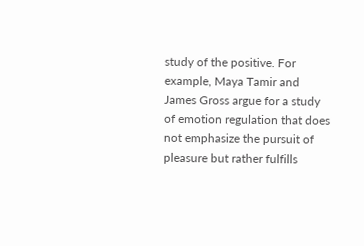study of the positive. For example, Maya Tamir and James Gross argue for a study of emotion regulation that does not emphasize the pursuit of pleasure but rather fulfills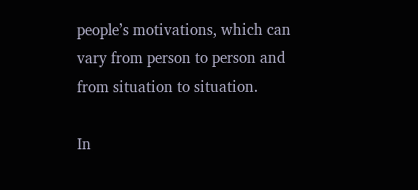people’s motivations, which can vary from person to person and from situation to situation.

In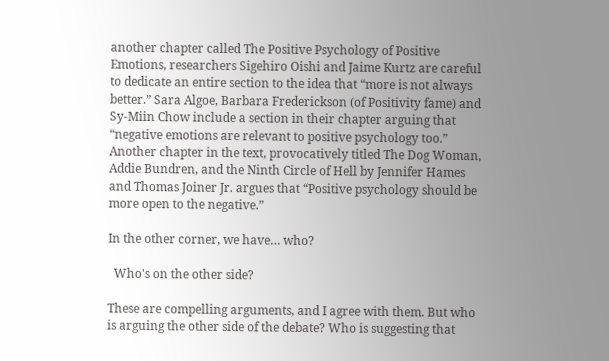another chapter called The Positive Psychology of Positive Emotions, researchers Sigehiro Oishi and Jaime Kurtz are careful to dedicate an entire section to the idea that “more is not always better.” Sara Algoe, Barbara Frederickson (of Positivity fame) and Sy-Miin Chow include a section in their chapter arguing that “negative emotions are relevant to positive psychology too.” Another chapter in the text, provocatively titled The Dog Woman, Addie Bundren, and the Ninth Circle of Hell by Jennifer Hames and Thomas Joiner Jr. argues that “Positive psychology should be more open to the negative.”

In the other corner, we have… who?

  Who's on the other side?

These are compelling arguments, and I agree with them. But who is arguing the other side of the debate? Who is suggesting that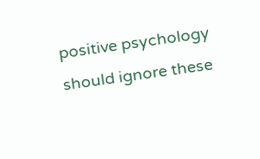positive psychology should ignore these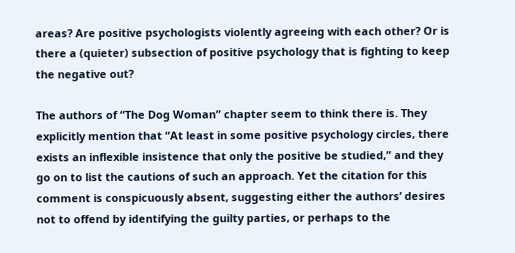areas? Are positive psychologists violently agreeing with each other? Or is there a (quieter) subsection of positive psychology that is fighting to keep the negative out?

The authors of “The Dog Woman” chapter seem to think there is. They explicitly mention that “At least in some positive psychology circles, there exists an inflexible insistence that only the positive be studied,” and they go on to list the cautions of such an approach. Yet the citation for this comment is conspicuously absent, suggesting either the authors’ desires not to offend by identifying the guilty parties, or perhaps to the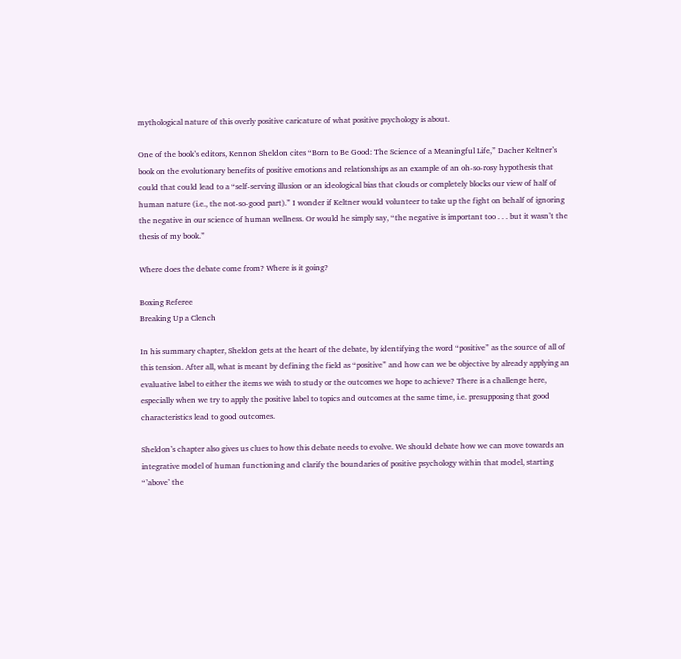mythological nature of this overly positive caricature of what positive psychology is about.

One of the book’s editors, Kennon Sheldon cites “Born to Be Good: The Science of a Meaningful Life,” Dacher Keltner’s book on the evolutionary benefits of positive emotions and relationships as an example of an oh-so-rosy hypothesis that could that could lead to a “self-serving illusion or an ideological bias that clouds or completely blocks our view of half of human nature (i.e., the not-so-good part).” I wonder if Keltner would volunteer to take up the fight on behalf of ignoring the negative in our science of human wellness. Or would he simply say, “the negative is important too . . . but it wasn’t the thesis of my book.”

Where does the debate come from? Where is it going?

Boxing Referee
Breaking Up a Clench

In his summary chapter, Sheldon gets at the heart of the debate, by identifying the word “positive” as the source of all of this tension. After all, what is meant by defining the field as “positive” and how can we be objective by already applying an evaluative label to either the items we wish to study or the outcomes we hope to achieve? There is a challenge here, especially when we try to apply the positive label to topics and outcomes at the same time, i.e. presupposing that good characteristics lead to good outcomes.

Sheldon’s chapter also gives us clues to how this debate needs to evolve. We should debate how we can move towards an integrative model of human functioning and clarify the boundaries of positive psychology within that model, starting “’above’ the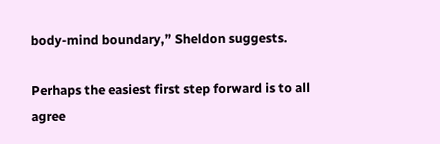body-mind boundary,” Sheldon suggests.

Perhaps the easiest first step forward is to all agree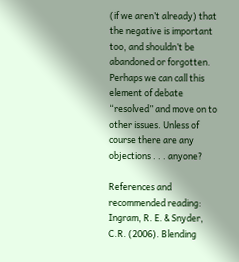(if we aren’t already) that the negative is important too, and shouldn’t be abandoned or forgotten. Perhaps we can call this element of debate “resolved” and move on to other issues. Unless of course there are any objections . . . anyone?

References and recommended reading:
Ingram, R. E. & Snyder, C.R. (2006). Blending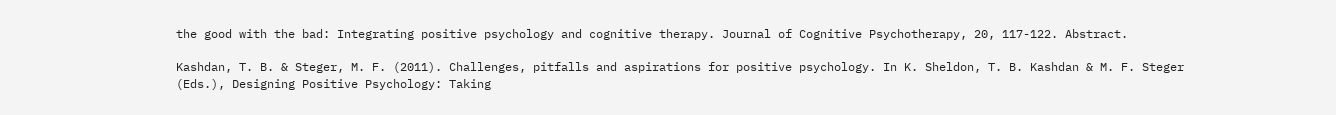the good with the bad: Integrating positive psychology and cognitive therapy. Journal of Cognitive Psychotherapy, 20, 117-122. Abstract.

Kashdan, T. B. & Steger, M. F. (2011). Challenges, pitfalls and aspirations for positive psychology. In K. Sheldon, T. B. Kashdan & M. F. Steger (Eds.), Designing Positive Psychology: Taking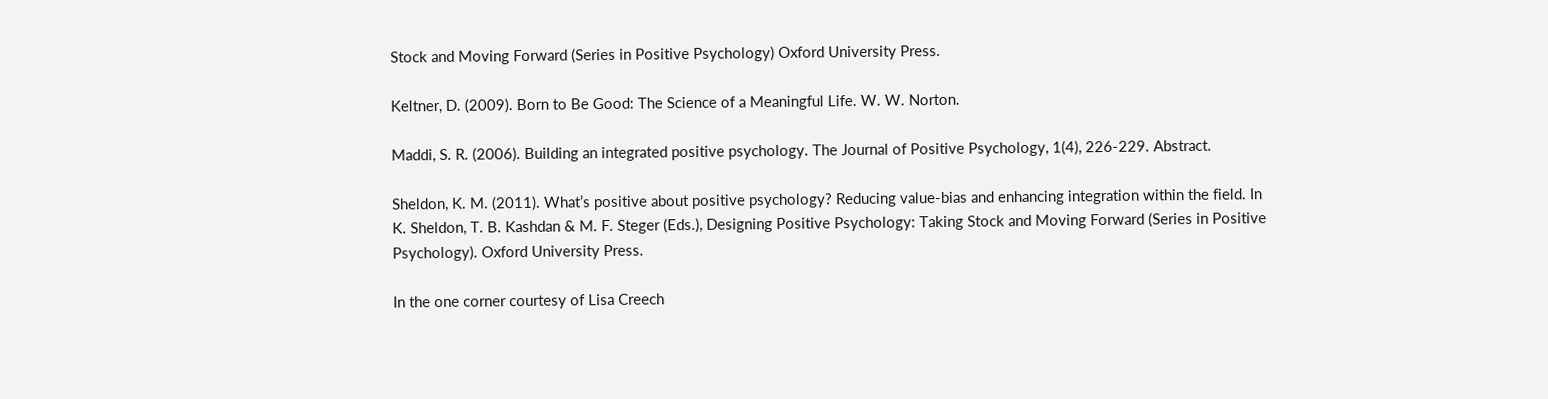Stock and Moving Forward (Series in Positive Psychology) Oxford University Press.

Keltner, D. (2009). Born to Be Good: The Science of a Meaningful Life. W. W. Norton.

Maddi, S. R. (2006). Building an integrated positive psychology. The Journal of Positive Psychology, 1(4), 226-229. Abstract.

Sheldon, K. M. (2011). What’s positive about positive psychology? Reducing value-bias and enhancing integration within the field. In K. Sheldon, T. B. Kashdan & M. F. Steger (Eds.), Designing Positive Psychology: Taking Stock and Moving Forward (Series in Positive Psychology). Oxford University Press.

In the one corner courtesy of Lisa Creech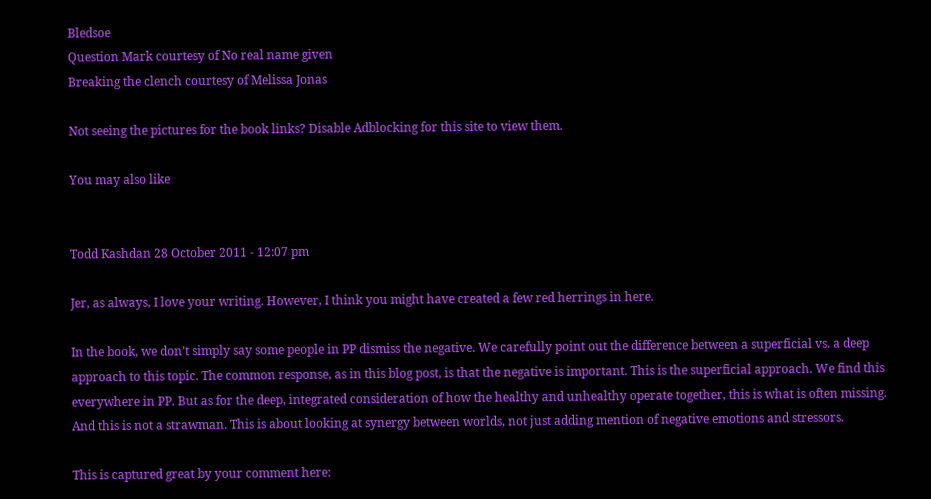Bledsoe
Question Mark courtesy of No real name given
Breaking the clench courtesy of Melissa Jonas

Not seeing the pictures for the book links? Disable Adblocking for this site to view them.

You may also like


Todd Kashdan 28 October 2011 - 12:07 pm

Jer, as always, I love your writing. However, I think you might have created a few red herrings in here.

In the book, we don’t simply say some people in PP dismiss the negative. We carefully point out the difference between a superficial vs. a deep approach to this topic. The common response, as in this blog post, is that the negative is important. This is the superficial approach. We find this everywhere in PP. But as for the deep, integrated consideration of how the healthy and unhealthy operate together, this is what is often missing. And this is not a strawman. This is about looking at synergy between worlds, not just adding mention of negative emotions and stressors.

This is captured great by your comment here: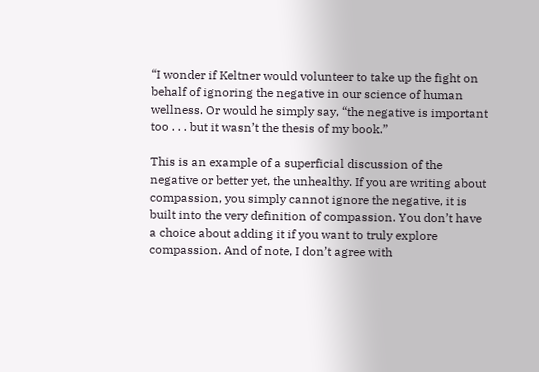“I wonder if Keltner would volunteer to take up the fight on behalf of ignoring the negative in our science of human wellness. Or would he simply say, “the negative is important too . . . but it wasn’t the thesis of my book.”

This is an example of a superficial discussion of the negative or better yet, the unhealthy. If you are writing about compassion, you simply cannot ignore the negative, it is built into the very definition of compassion. You don’t have a choice about adding it if you want to truly explore compassion. And of note, I don’t agree with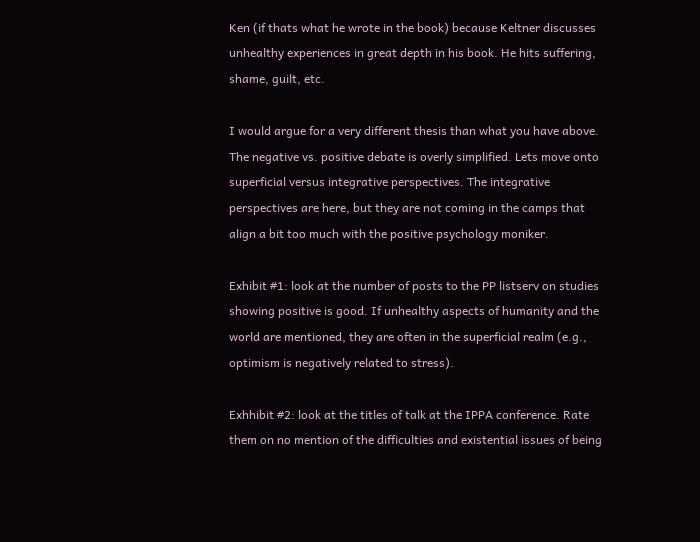Ken (if thats what he wrote in the book) because Keltner discusses unhealthy experiences in great depth in his book. He hits suffering, shame, guilt, etc.

I would argue for a very different thesis than what you have above. The negative vs. positive debate is overly simplified. Lets move onto superficial versus integrative perspectives. The integrative perspectives are here, but they are not coming in the camps that align a bit too much with the positive psychology moniker.

Exhibit #1: look at the number of posts to the PP listserv on studies showing positive is good. If unhealthy aspects of humanity and the world are mentioned, they are often in the superficial realm (e.g., optimism is negatively related to stress).

Exhhibit #2: look at the titles of talk at the IPPA conference. Rate them on no mention of the difficulties and existential issues of being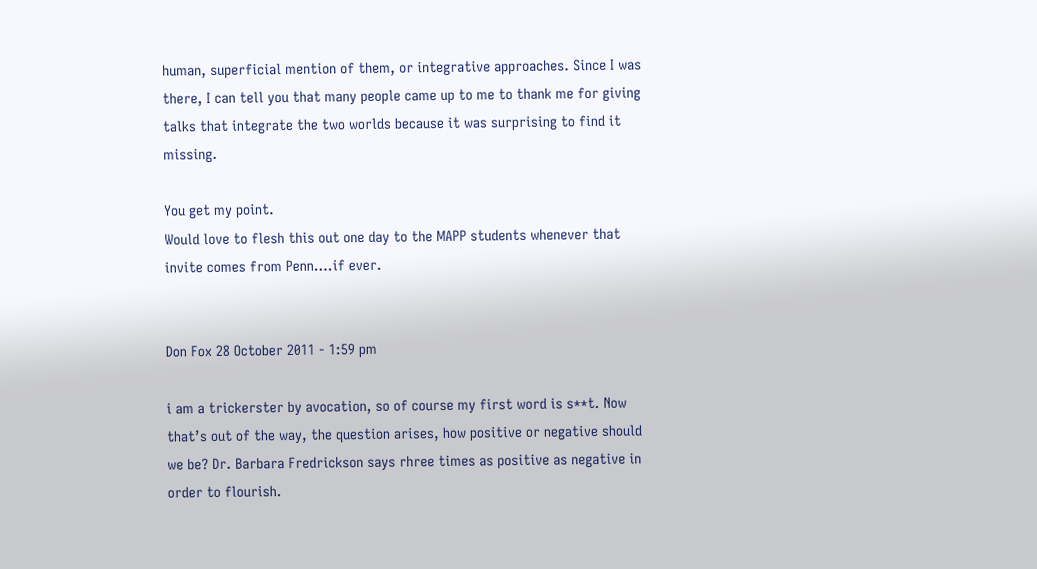human, superficial mention of them, or integrative approaches. Since I was there, I can tell you that many people came up to me to thank me for giving talks that integrate the two worlds because it was surprising to find it missing.

You get my point.
Would love to flesh this out one day to the MAPP students whenever that invite comes from Penn….if ever.


Don Fox 28 October 2011 - 1:59 pm

i am a trickerster by avocation, so of course my first word is s**t. Now that’s out of the way, the question arises, how positive or negative should we be? Dr. Barbara Fredrickson says rhree times as positive as negative in order to flourish.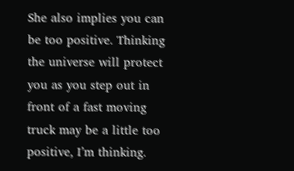She also implies you can be too positive. Thinking the universe will protect you as you step out in front of a fast moving truck may be a little too positive, I’m thinking.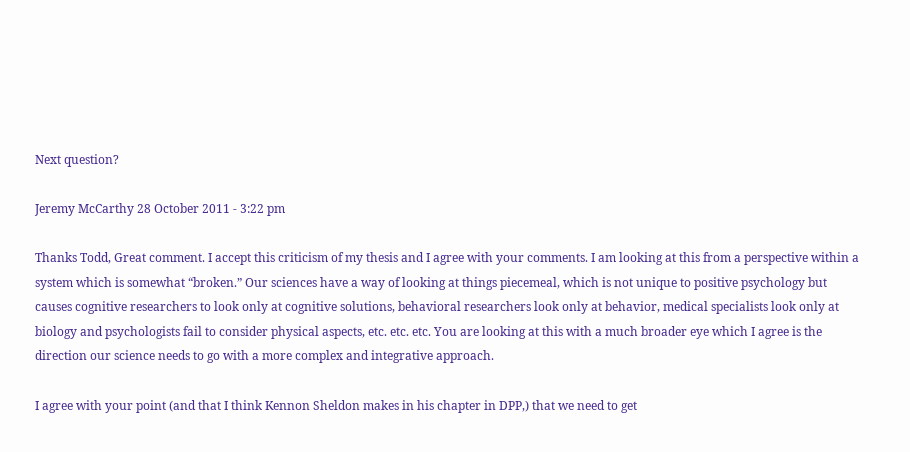Next question?

Jeremy McCarthy 28 October 2011 - 3:22 pm

Thanks Todd, Great comment. I accept this criticism of my thesis and I agree with your comments. I am looking at this from a perspective within a system which is somewhat “broken.” Our sciences have a way of looking at things piecemeal, which is not unique to positive psychology but causes cognitive researchers to look only at cognitive solutions, behavioral researchers look only at behavior, medical specialists look only at biology and psychologists fail to consider physical aspects, etc. etc. etc. You are looking at this with a much broader eye which I agree is the direction our science needs to go with a more complex and integrative approach.

I agree with your point (and that I think Kennon Sheldon makes in his chapter in DPP,) that we need to get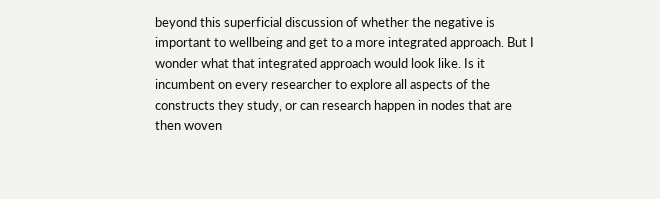beyond this superficial discussion of whether the negative is important to wellbeing and get to a more integrated approach. But I wonder what that integrated approach would look like. Is it incumbent on every researcher to explore all aspects of the constructs they study, or can research happen in nodes that are then woven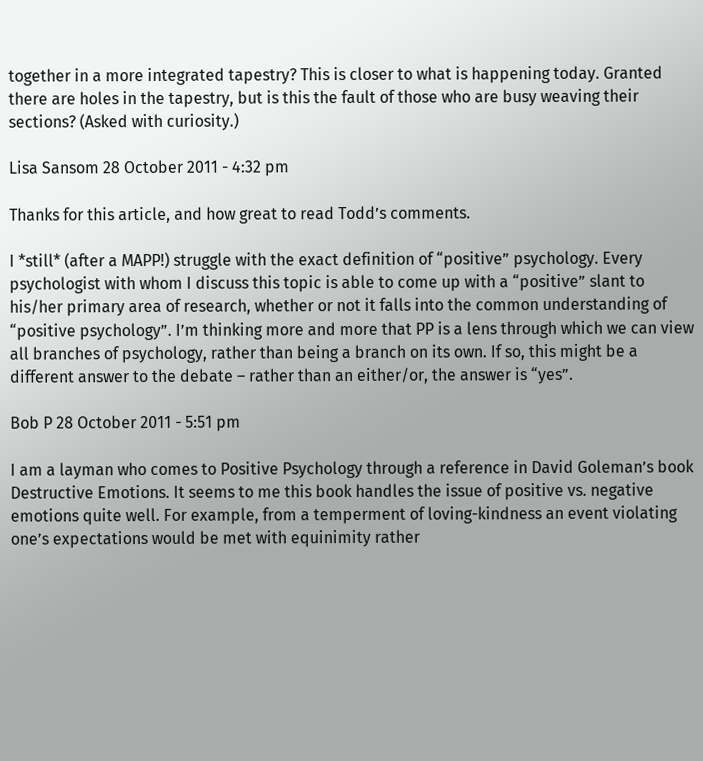together in a more integrated tapestry? This is closer to what is happening today. Granted there are holes in the tapestry, but is this the fault of those who are busy weaving their sections? (Asked with curiosity.)

Lisa Sansom 28 October 2011 - 4:32 pm

Thanks for this article, and how great to read Todd’s comments.

I *still* (after a MAPP!) struggle with the exact definition of “positive” psychology. Every psychologist with whom I discuss this topic is able to come up with a “positive” slant to his/her primary area of research, whether or not it falls into the common understanding of “positive psychology”. I’m thinking more and more that PP is a lens through which we can view all branches of psychology, rather than being a branch on its own. If so, this might be a different answer to the debate – rather than an either/or, the answer is “yes”.

Bob P 28 October 2011 - 5:51 pm

I am a layman who comes to Positive Psychology through a reference in David Goleman’s book Destructive Emotions. It seems to me this book handles the issue of positive vs. negative emotions quite well. For example, from a temperment of loving-kindness an event violating one’s expectations would be met with equinimity rather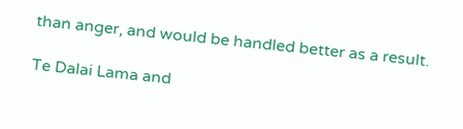than anger, and would be handled better as a result.

Te Dalai Lama and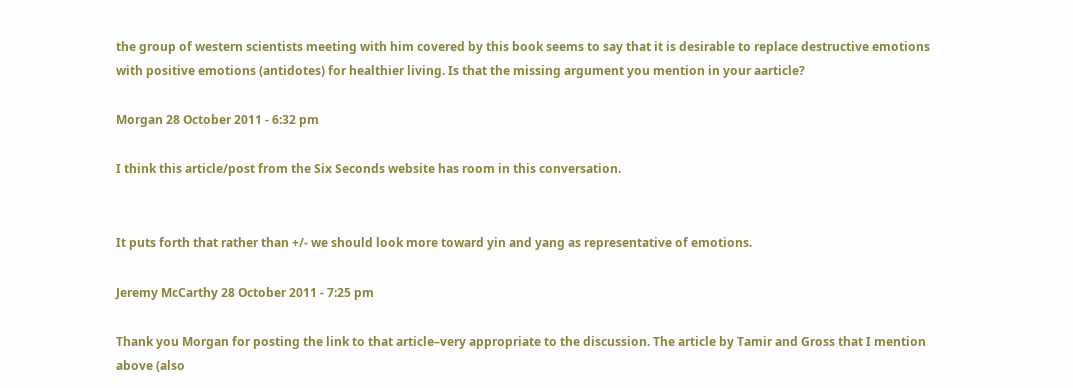the group of western scientists meeting with him covered by this book seems to say that it is desirable to replace destructive emotions with positive emotions (antidotes) for healthier living. Is that the missing argument you mention in your aarticle?

Morgan 28 October 2011 - 6:32 pm

I think this article/post from the Six Seconds website has room in this conversation.


It puts forth that rather than +/- we should look more toward yin and yang as representative of emotions.

Jeremy McCarthy 28 October 2011 - 7:25 pm

Thank you Morgan for posting the link to that article–very appropriate to the discussion. The article by Tamir and Gross that I mention above (also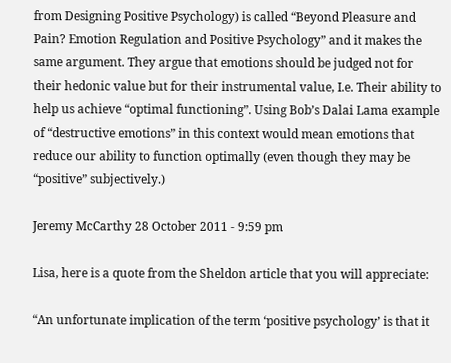from Designing Positive Psychology) is called “Beyond Pleasure and Pain? Emotion Regulation and Positive Psychology” and it makes the same argument. They argue that emotions should be judged not for their hedonic value but for their instrumental value, I.e. Their ability to help us achieve “optimal functioning”. Using Bob’s Dalai Lama example of “destructive emotions” in this context would mean emotions that reduce our ability to function optimally (even though they may be “positive” subjectively.)

Jeremy McCarthy 28 October 2011 - 9:59 pm

Lisa, here is a quote from the Sheldon article that you will appreciate:

“An unfortunate implication of the term ‘positive psychology’ is that it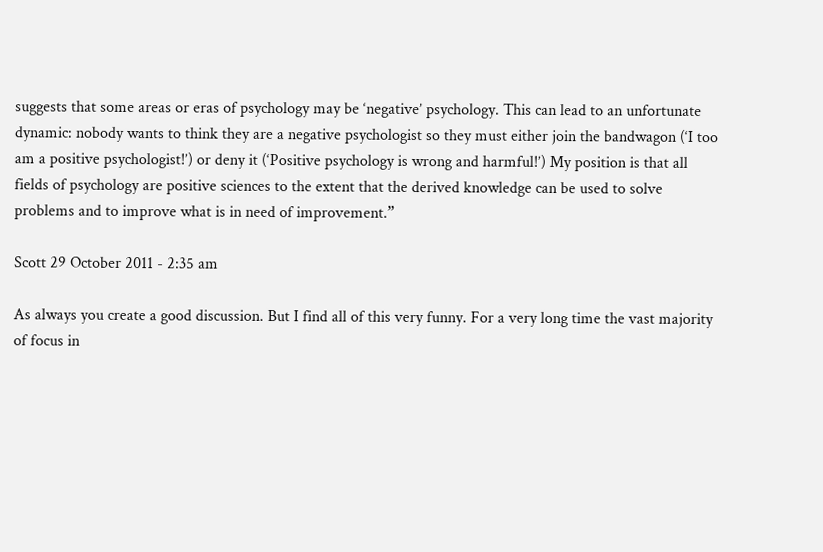suggests that some areas or eras of psychology may be ‘negative’ psychology. This can lead to an unfortunate dynamic: nobody wants to think they are a negative psychologist so they must either join the bandwagon (‘I too am a positive psychologist!’) or deny it (‘Positive psychology is wrong and harmful!’) My position is that all fields of psychology are positive sciences to the extent that the derived knowledge can be used to solve problems and to improve what is in need of improvement.”

Scott 29 October 2011 - 2:35 am

As always you create a good discussion. But I find all of this very funny. For a very long time the vast majority of focus in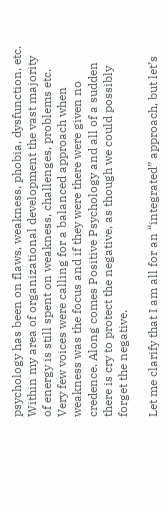psychology has been on flaws, weakness, phobia, dysfunction, etc. Within my area of organizational development the vast majority of energy is still spent on weakness, challenges, problems etc. Very few voices were calling for a balanced approach when weakness was the focus and if they were there were given no credence. Along comes Positive Psychology and all of a sudden there is cry to protect the negative, as though we could possibly forget the negative.

Let me clarify that I am all for an “integrated” approach, but let’s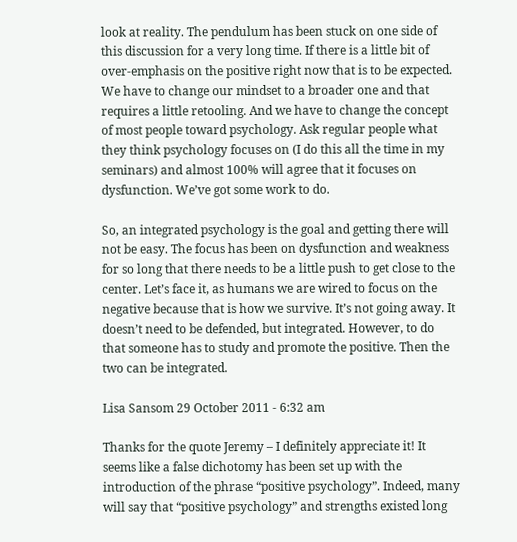look at reality. The pendulum has been stuck on one side of this discussion for a very long time. If there is a little bit of over-emphasis on the positive right now that is to be expected. We have to change our mindset to a broader one and that requires a little retooling. And we have to change the concept of most people toward psychology. Ask regular people what they think psychology focuses on (I do this all the time in my seminars) and almost 100% will agree that it focuses on dysfunction. We’ve got some work to do.

So, an integrated psychology is the goal and getting there will not be easy. The focus has been on dysfunction and weakness for so long that there needs to be a little push to get close to the center. Let’s face it, as humans we are wired to focus on the negative because that is how we survive. It’s not going away. It doesn’t need to be defended, but integrated. However, to do that someone has to study and promote the positive. Then the two can be integrated.

Lisa Sansom 29 October 2011 - 6:32 am

Thanks for the quote Jeremy – I definitely appreciate it! It seems like a false dichotomy has been set up with the introduction of the phrase “positive psychology”. Indeed, many will say that “positive psychology” and strengths existed long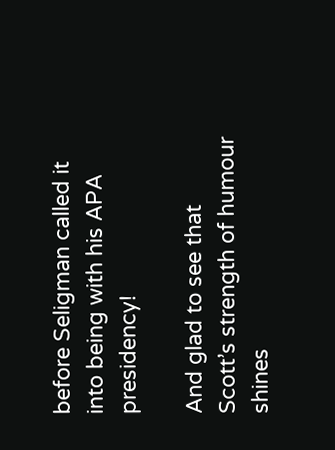before Seligman called it into being with his APA presidency!

And glad to see that Scott’s strength of humour shines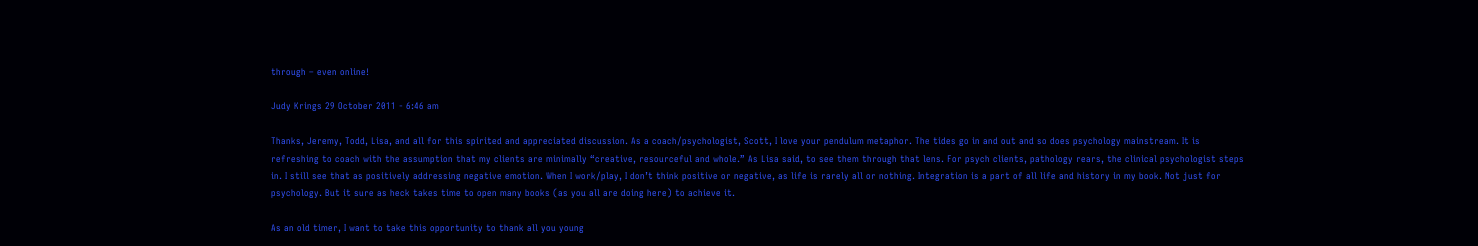through – even online!

Judy Krings 29 October 2011 - 6:46 am

Thanks, Jeremy, Todd, Lisa, and all for this spirited and appreciated discussion. As a coach/psychologist, Scott, I love your pendulum metaphor. The tides go in and out and so does psychology mainstream. It is refreshing to coach with the assumption that my clients are minimally “creative, resourceful and whole.” As Lisa said, to see them through that lens. For psych clients, pathology rears, the clinical psychologist steps in. I still see that as positively addressing negative emotion. When I work/play, I don’t think positive or negative, as life is rarely all or nothing. Integration is a part of all life and history in my book. Not just for psychology. But it sure as heck takes time to open many books (as you all are doing here) to achieve it.

As an old timer, I want to take this opportunity to thank all you young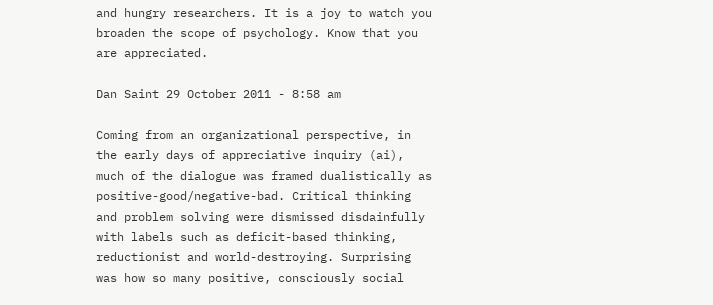and hungry researchers. It is a joy to watch you broaden the scope of psychology. Know that you are appreciated.

Dan Saint 29 October 2011 - 8:58 am

Coming from an organizational perspective, in the early days of appreciative inquiry (ai), much of the dialogue was framed dualistically as positive-good/negative-bad. Critical thinking and problem solving were dismissed disdainfully with labels such as deficit-based thinking, reductionist and world-destroying. Surprising was how so many positive, consciously social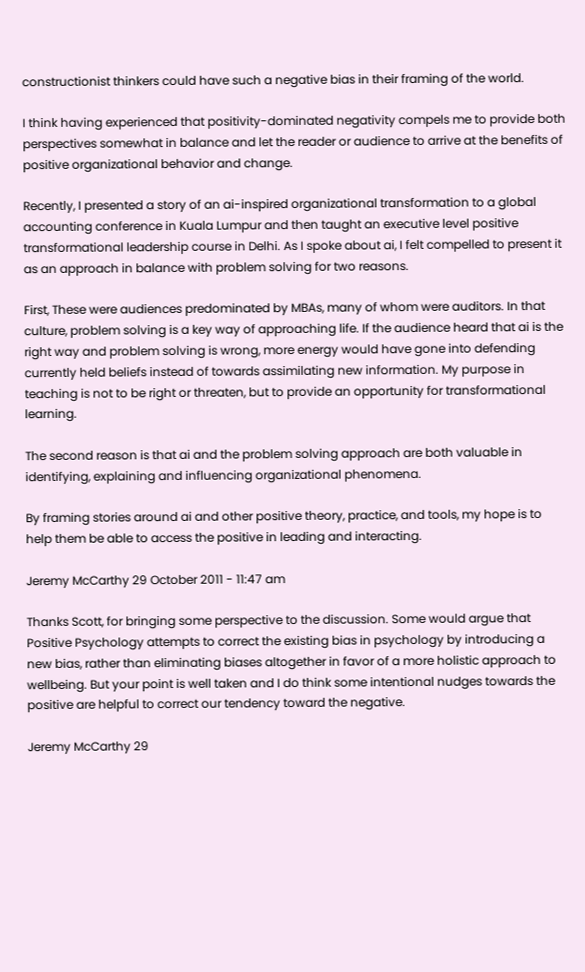constructionist thinkers could have such a negative bias in their framing of the world.

I think having experienced that positivity-dominated negativity compels me to provide both perspectives somewhat in balance and let the reader or audience to arrive at the benefits of positive organizational behavior and change.

Recently, I presented a story of an ai-inspired organizational transformation to a global accounting conference in Kuala Lumpur and then taught an executive level positive transformational leadership course in Delhi. As I spoke about ai, I felt compelled to present it as an approach in balance with problem solving for two reasons.

First, These were audiences predominated by MBAs, many of whom were auditors. In that culture, problem solving is a key way of approaching life. If the audience heard that ai is the right way and problem solving is wrong, more energy would have gone into defending currently held beliefs instead of towards assimilating new information. My purpose in teaching is not to be right or threaten, but to provide an opportunity for transformational learning.

The second reason is that ai and the problem solving approach are both valuable in identifying, explaining and influencing organizational phenomena.

By framing stories around ai and other positive theory, practice, and tools, my hope is to help them be able to access the positive in leading and interacting.

Jeremy McCarthy 29 October 2011 - 11:47 am

Thanks Scott, for bringing some perspective to the discussion. Some would argue that Positive Psychology attempts to correct the existing bias in psychology by introducing a new bias, rather than eliminating biases altogether in favor of a more holistic approach to wellbeing. But your point is well taken and I do think some intentional nudges towards the positive are helpful to correct our tendency toward the negative.

Jeremy McCarthy 29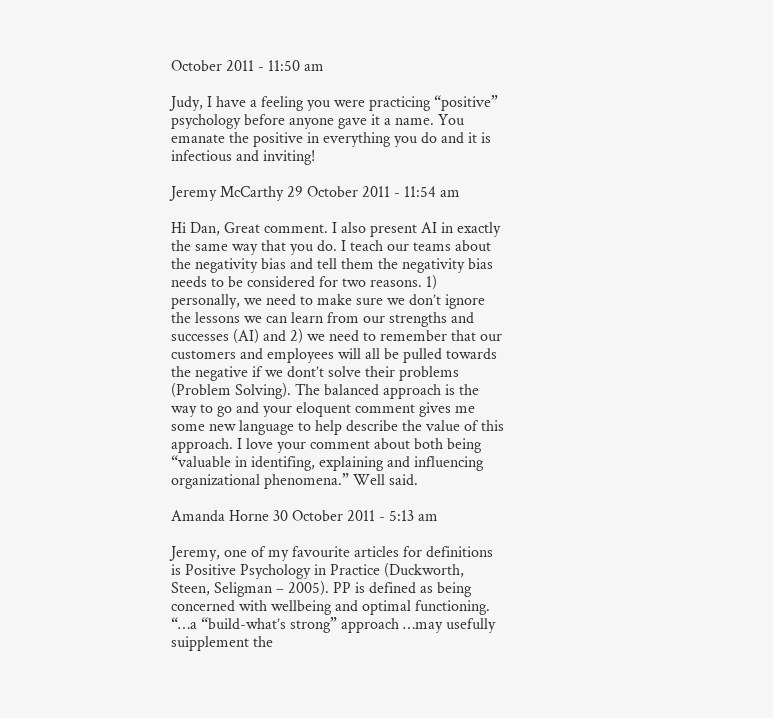October 2011 - 11:50 am

Judy, I have a feeling you were practicing “positive” psychology before anyone gave it a name. You emanate the positive in everything you do and it is infectious and inviting!

Jeremy McCarthy 29 October 2011 - 11:54 am

Hi Dan, Great comment. I also present AI in exactly the same way that you do. I teach our teams about the negativity bias and tell them the negativity bias needs to be considered for two reasons. 1) personally, we need to make sure we don’t ignore the lessons we can learn from our strengths and successes (AI) and 2) we need to remember that our customers and employees will all be pulled towards the negative if we dont’t solve their problems (Problem Solving). The balanced approach is the way to go and your eloquent comment gives me some new language to help describe the value of this approach. I love your comment about both being “valuable in identifing, explaining and influencing organizational phenomena.” Well said.

Amanda Horne 30 October 2011 - 5:13 am

Jeremy, one of my favourite articles for definitions is Positive Psychology in Practice (Duckworth, Steen, Seligman – 2005). PP is defined as being concerned with wellbeing and optimal functioning. “…a “build-what’s strong” approach …may usefully suipplement the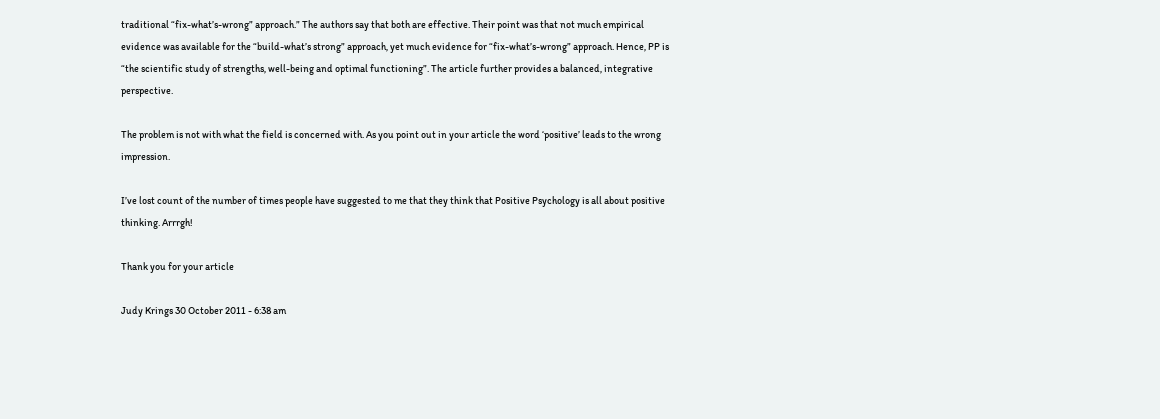traditional “fix-what’s-wrong” approach.” The authors say that both are effective. Their point was that not much empirical evidence was available for the “build-what’s strong” approach, yet much evidence for “fix-what’s-wrong” approach. Hence, PP is “the scientific study of strengths, well-being and optimal functioning”. The article further provides a balanced, integrative perspective.

The problem is not with what the field is concerned with. As you point out in your article the word ‘positive’ leads to the wrong impression.

I’ve lost count of the number of times people have suggested to me that they think that Positive Psychology is all about positive thinking. Arrrgh!

Thank you for your article

Judy Krings 30 October 2011 - 6:38 am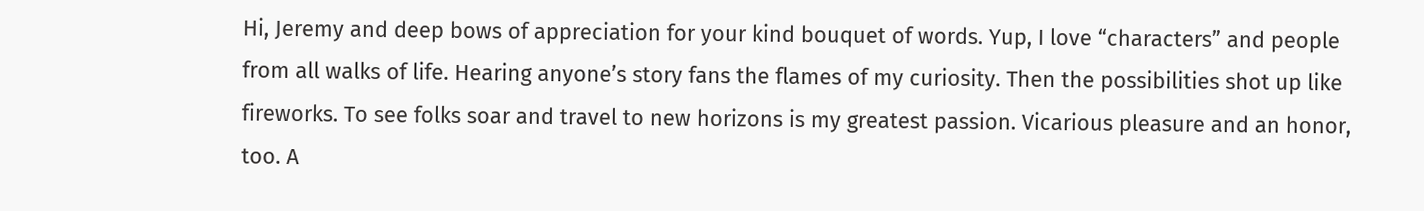Hi, Jeremy and deep bows of appreciation for your kind bouquet of words. Yup, I love “characters” and people from all walks of life. Hearing anyone’s story fans the flames of my curiosity. Then the possibilities shot up like fireworks. To see folks soar and travel to new horizons is my greatest passion. Vicarious pleasure and an honor, too. A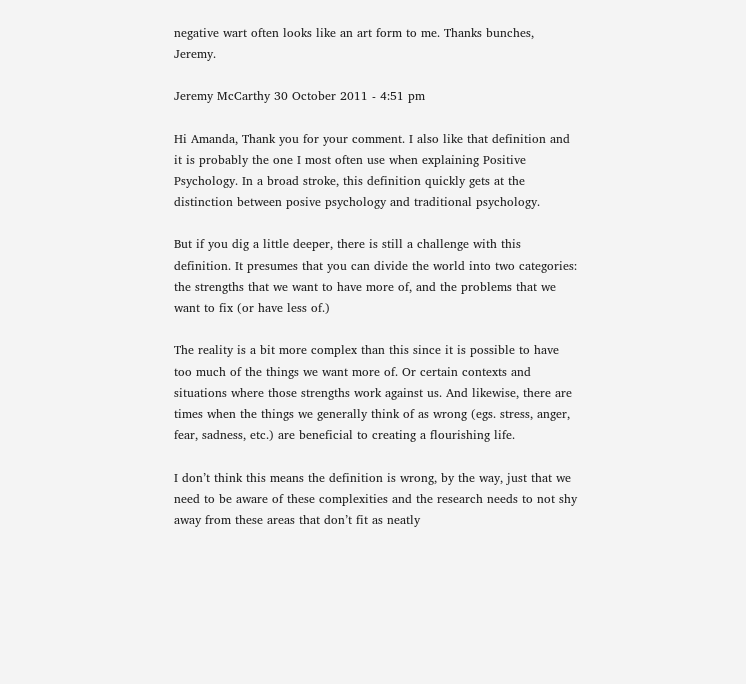negative wart often looks like an art form to me. Thanks bunches, Jeremy.

Jeremy McCarthy 30 October 2011 - 4:51 pm

Hi Amanda, Thank you for your comment. I also like that definition and it is probably the one I most often use when explaining Positive Psychology. In a broad stroke, this definition quickly gets at the distinction between posive psychology and traditional psychology.

But if you dig a little deeper, there is still a challenge with this definition. It presumes that you can divide the world into two categories: the strengths that we want to have more of, and the problems that we want to fix (or have less of.)

The reality is a bit more complex than this since it is possible to have too much of the things we want more of. Or certain contexts and situations where those strengths work against us. And likewise, there are times when the things we generally think of as wrong (egs. stress, anger, fear, sadness, etc.) are beneficial to creating a flourishing life.

I don’t think this means the definition is wrong, by the way, just that we need to be aware of these complexities and the research needs to not shy away from these areas that don’t fit as neatly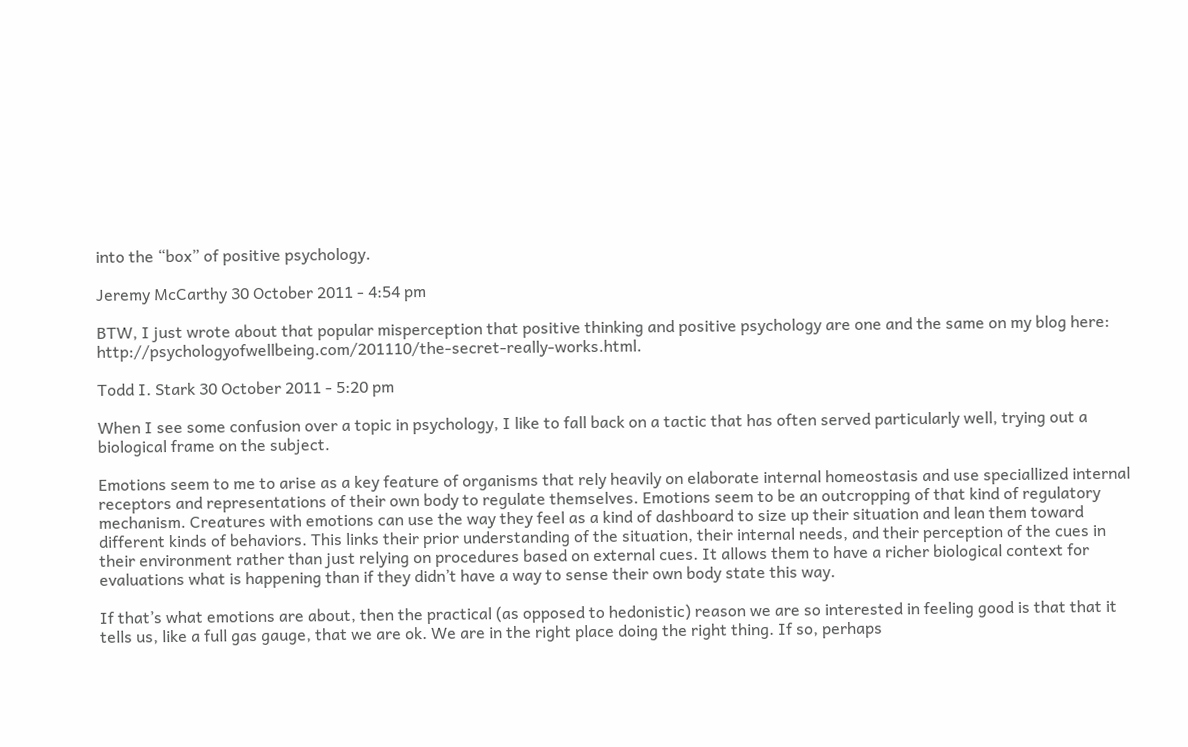into the “box” of positive psychology.

Jeremy McCarthy 30 October 2011 - 4:54 pm

BTW, I just wrote about that popular misperception that positive thinking and positive psychology are one and the same on my blog here: http://psychologyofwellbeing.com/201110/the-secret-really-works.html.

Todd I. Stark 30 October 2011 - 5:20 pm

When I see some confusion over a topic in psychology, I like to fall back on a tactic that has often served particularly well, trying out a biological frame on the subject.

Emotions seem to me to arise as a key feature of organisms that rely heavily on elaborate internal homeostasis and use speciallized internal receptors and representations of their own body to regulate themselves. Emotions seem to be an outcropping of that kind of regulatory mechanism. Creatures with emotions can use the way they feel as a kind of dashboard to size up their situation and lean them toward different kinds of behaviors. This links their prior understanding of the situation, their internal needs, and their perception of the cues in their environment rather than just relying on procedures based on external cues. It allows them to have a richer biological context for evaluations what is happening than if they didn’t have a way to sense their own body state this way.

If that’s what emotions are about, then the practical (as opposed to hedonistic) reason we are so interested in feeling good is that that it tells us, like a full gas gauge, that we are ok. We are in the right place doing the right thing. If so, perhaps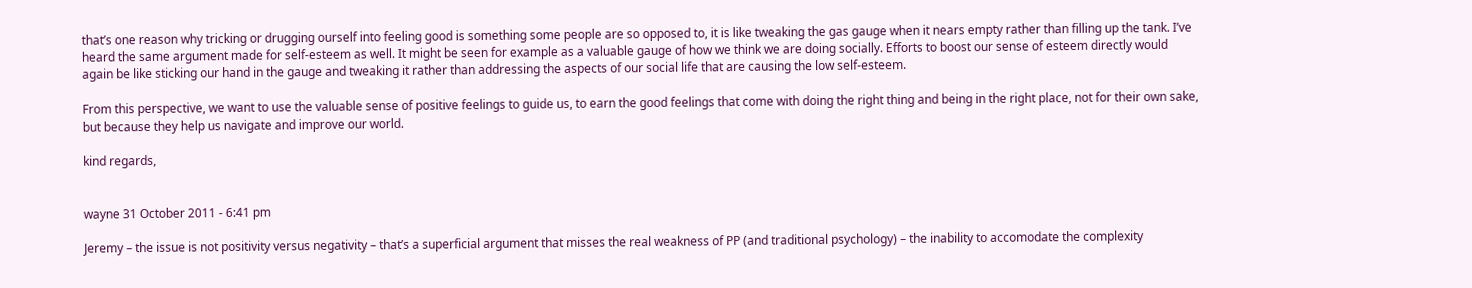that’s one reason why tricking or drugging ourself into feeling good is something some people are so opposed to, it is like tweaking the gas gauge when it nears empty rather than filling up the tank. I’ve heard the same argument made for self-esteem as well. It might be seen for example as a valuable gauge of how we think we are doing socially. Efforts to boost our sense of esteem directly would again be like sticking our hand in the gauge and tweaking it rather than addressing the aspects of our social life that are causing the low self-esteem.

From this perspective, we want to use the valuable sense of positive feelings to guide us, to earn the good feelings that come with doing the right thing and being in the right place, not for their own sake, but because they help us navigate and improve our world.

kind regards,


wayne 31 October 2011 - 6:41 pm

Jeremy – the issue is not positivity versus negativity – that’s a superficial argument that misses the real weakness of PP (and traditional psychology) – the inability to accomodate the complexity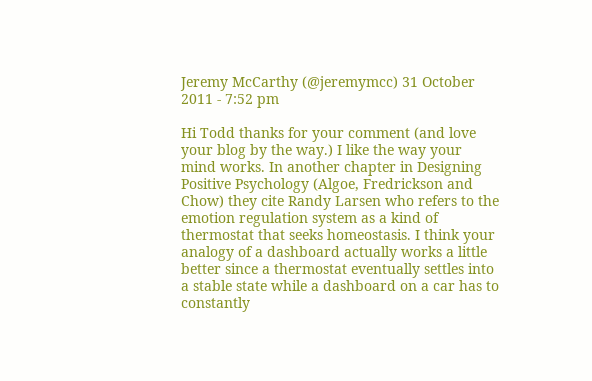Jeremy McCarthy (@jeremymcc) 31 October 2011 - 7:52 pm

Hi Todd thanks for your comment (and love your blog by the way.) I like the way your mind works. In another chapter in Designing Positive Psychology (Algoe, Fredrickson and Chow) they cite Randy Larsen who refers to the emotion regulation system as a kind of thermostat that seeks homeostasis. I think your analogy of a dashboard actually works a little better since a thermostat eventually settles into a stable state while a dashboard on a car has to constantly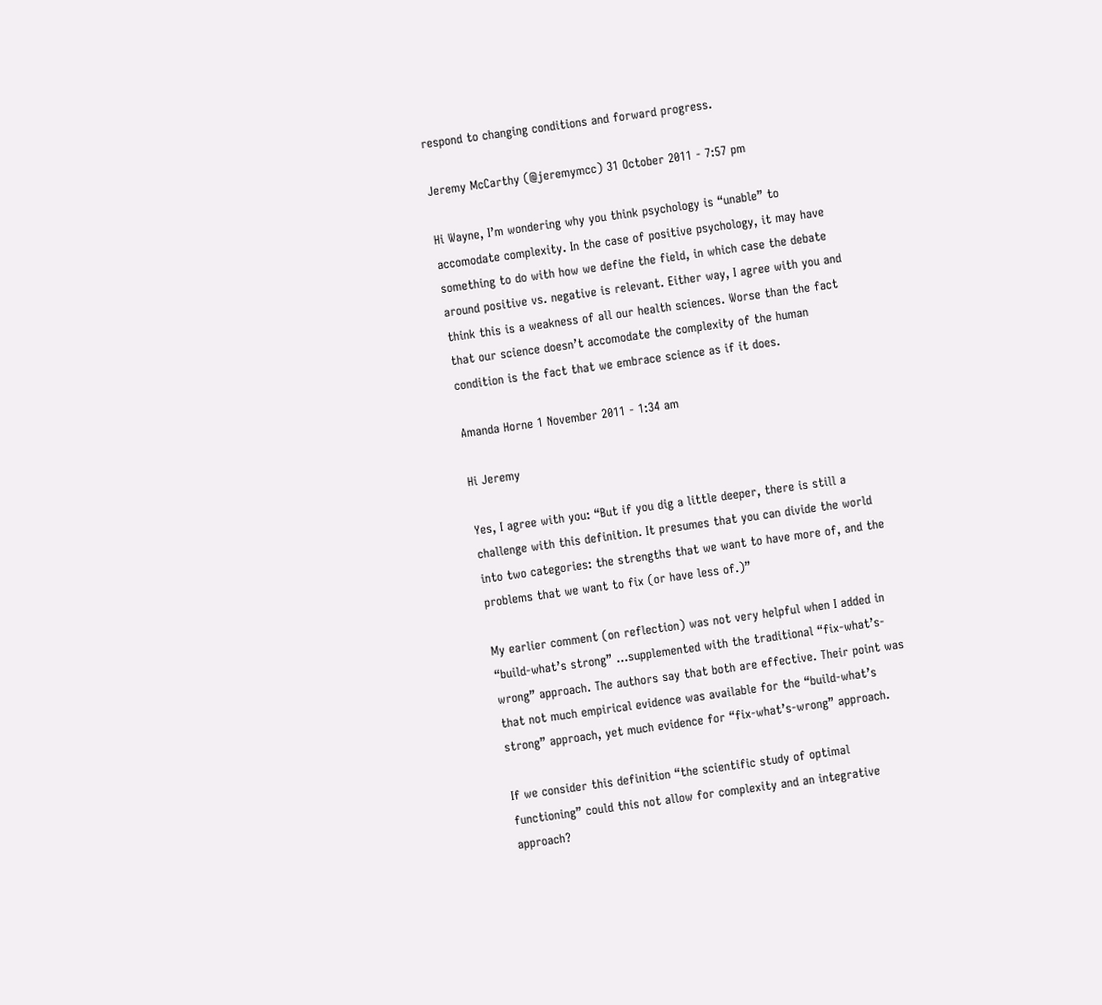respond to changing conditions and forward progress.

Jeremy McCarthy (@jeremymcc) 31 October 2011 - 7:57 pm

Hi Wayne, I’m wondering why you think psychology is “unable” to accomodate complexity. In the case of positive psychology, it may have something to do with how we define the field, in which case the debate around positive vs. negative is relevant. Either way, I agree with you and think this is a weakness of all our health sciences. Worse than the fact that our science doesn’t accomodate the complexity of the human condition is the fact that we embrace science as if it does.

Amanda Horne 1 November 2011 - 1:34 am

Hi Jeremy

Yes, I agree with you: “But if you dig a little deeper, there is still a challenge with this definition. It presumes that you can divide the world into two categories: the strengths that we want to have more of, and the problems that we want to fix (or have less of.)”

My earlier comment (on reflection) was not very helpful when I added in “build-what’s strong” …supplemented with the traditional “fix-what’s-wrong” approach. The authors say that both are effective. Their point was that not much empirical evidence was available for the “build-what’s strong” approach, yet much evidence for “fix-what’s-wrong” approach.

If we consider this definition “the scientific study of optimal functioning” could this not allow for complexity and an integrative approach?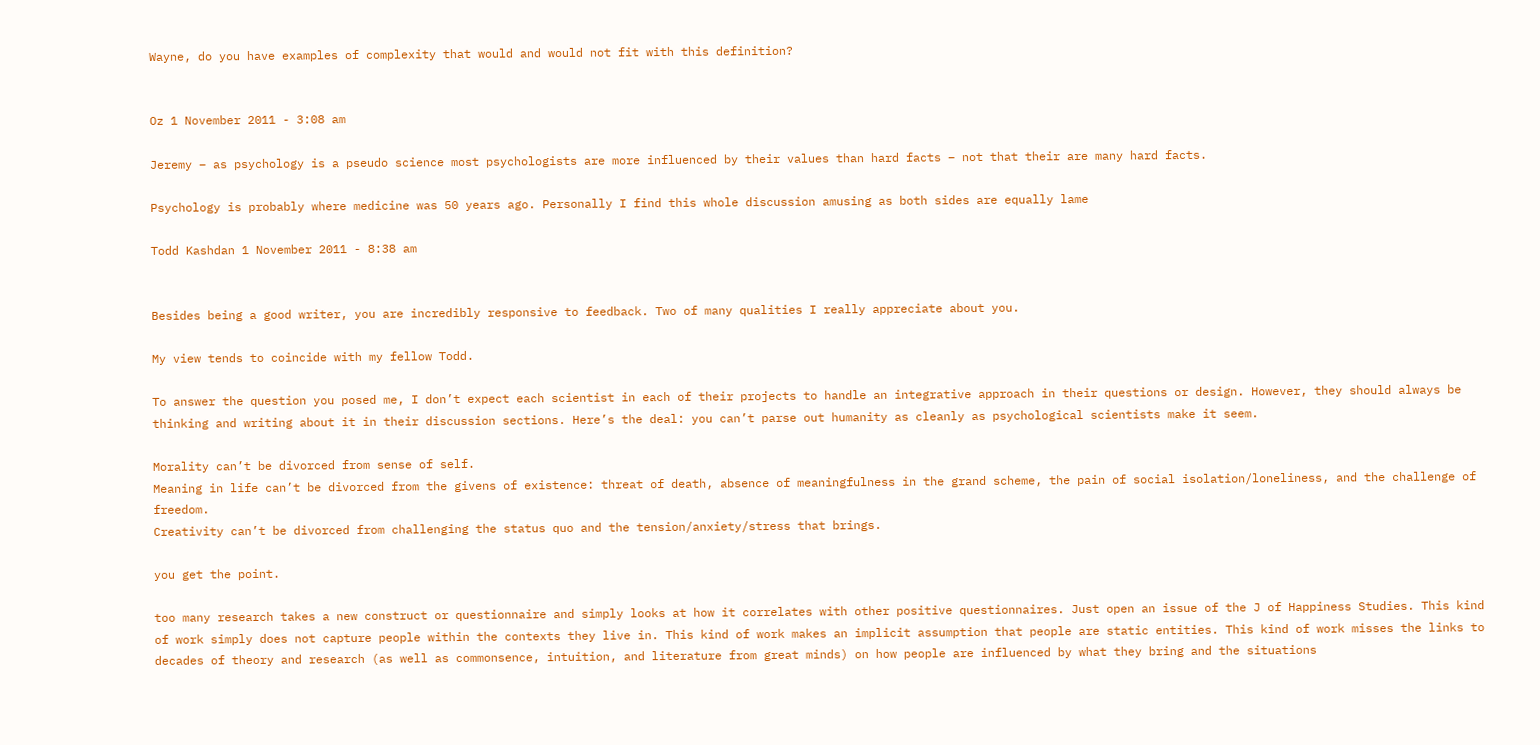Wayne, do you have examples of complexity that would and would not fit with this definition?


Oz 1 November 2011 - 3:08 am

Jeremy – as psychology is a pseudo science most psychologists are more influenced by their values than hard facts – not that their are many hard facts.

Psychology is probably where medicine was 50 years ago. Personally I find this whole discussion amusing as both sides are equally lame

Todd Kashdan 1 November 2011 - 8:38 am


Besides being a good writer, you are incredibly responsive to feedback. Two of many qualities I really appreciate about you.

My view tends to coincide with my fellow Todd.

To answer the question you posed me, I don’t expect each scientist in each of their projects to handle an integrative approach in their questions or design. However, they should always be thinking and writing about it in their discussion sections. Here’s the deal: you can’t parse out humanity as cleanly as psychological scientists make it seem.

Morality can’t be divorced from sense of self.
Meaning in life can’t be divorced from the givens of existence: threat of death, absence of meaningfulness in the grand scheme, the pain of social isolation/loneliness, and the challenge of freedom.
Creativity can’t be divorced from challenging the status quo and the tension/anxiety/stress that brings.

you get the point.

too many research takes a new construct or questionnaire and simply looks at how it correlates with other positive questionnaires. Just open an issue of the J of Happiness Studies. This kind of work simply does not capture people within the contexts they live in. This kind of work makes an implicit assumption that people are static entities. This kind of work misses the links to decades of theory and research (as well as commonsence, intuition, and literature from great minds) on how people are influenced by what they bring and the situations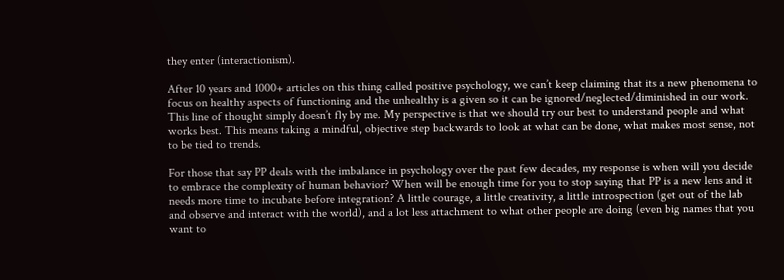they enter (interactionism).

After 10 years and 1000+ articles on this thing called positive psychology, we can’t keep claiming that its a new phenomena to focus on healthy aspects of functioning and the unhealthy is a given so it can be ignored/neglected/diminished in our work. This line of thought simply doesn’t fly by me. My perspective is that we should try our best to understand people and what works best. This means taking a mindful, objective step backwards to look at what can be done, what makes most sense, not to be tied to trends.

For those that say PP deals with the imbalance in psychology over the past few decades, my response is when will you decide to embrace the complexity of human behavior? When will be enough time for you to stop saying that PP is a new lens and it needs more time to incubate before integration? A little courage, a little creativity, a little introspection (get out of the lab and observe and interact with the world), and a lot less attachment to what other people are doing (even big names that you want to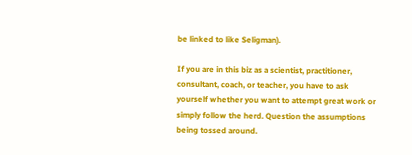be linked to like Seligman).

If you are in this biz as a scientist, practitioner, consultant, coach, or teacher, you have to ask yourself whether you want to attempt great work or simply follow the herd. Question the assumptions being tossed around.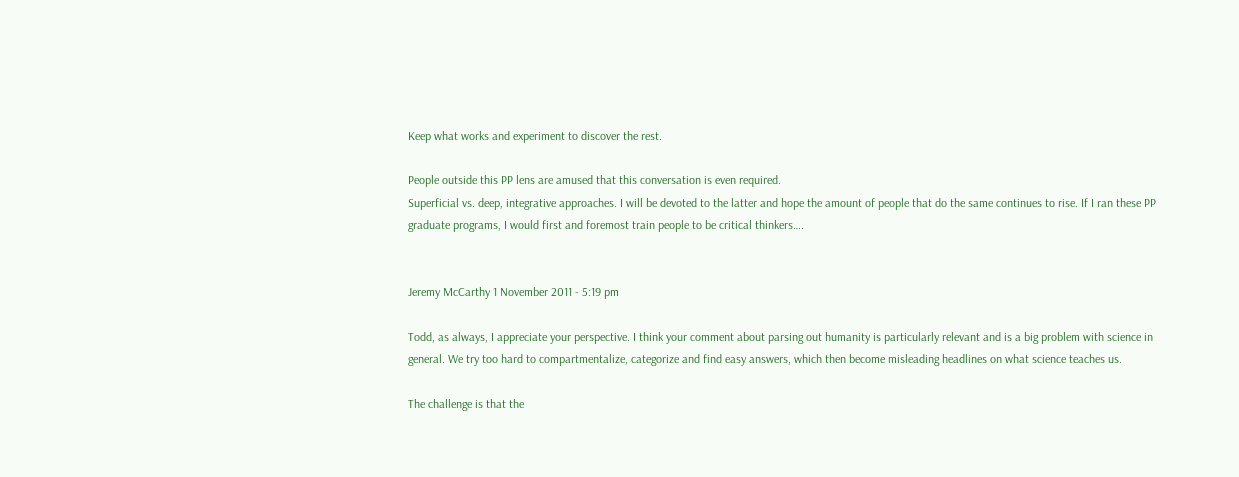Keep what works and experiment to discover the rest.

People outside this PP lens are amused that this conversation is even required.
Superficial vs. deep, integrative approaches. I will be devoted to the latter and hope the amount of people that do the same continues to rise. If I ran these PP graduate programs, I would first and foremost train people to be critical thinkers….


Jeremy McCarthy 1 November 2011 - 5:19 pm

Todd, as always, I appreciate your perspective. I think your comment about parsing out humanity is particularly relevant and is a big problem with science in general. We try too hard to compartmentalize, categorize and find easy answers, which then become misleading headlines on what science teaches us.

The challenge is that the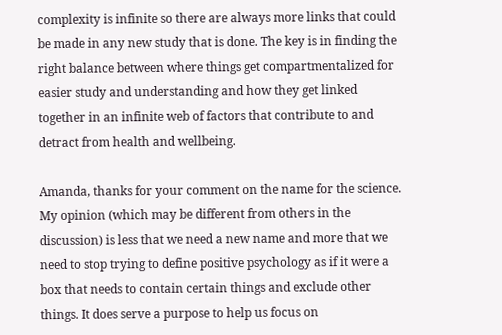complexity is infinite so there are always more links that could be made in any new study that is done. The key is in finding the right balance between where things get compartmentalized for easier study and understanding and how they get linked together in an infinite web of factors that contribute to and detract from health and wellbeing.

Amanda, thanks for your comment on the name for the science. My opinion (which may be different from others in the discussion) is less that we need a new name and more that we need to stop trying to define positive psychology as if it were a box that needs to contain certain things and exclude other things. It does serve a purpose to help us focus on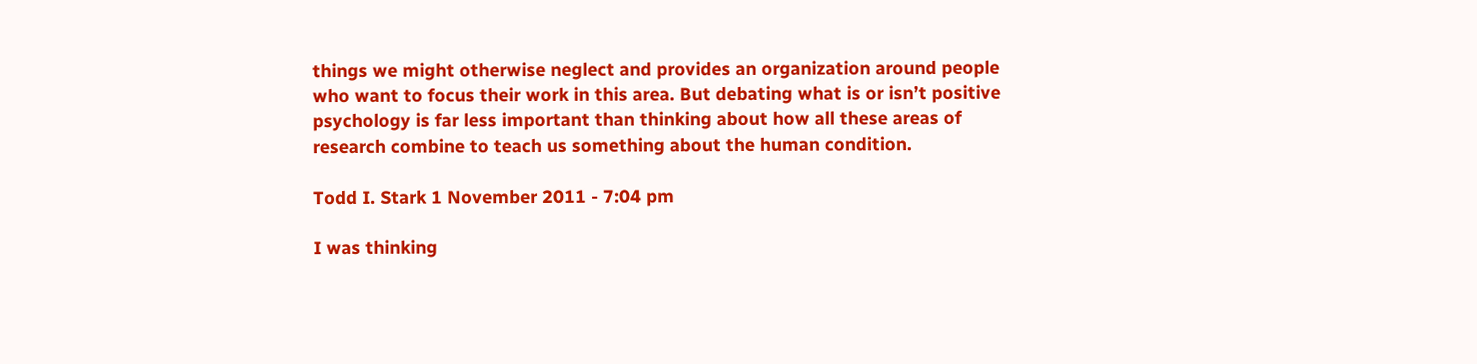things we might otherwise neglect and provides an organization around people who want to focus their work in this area. But debating what is or isn’t positive psychology is far less important than thinking about how all these areas of research combine to teach us something about the human condition.

Todd I. Stark 1 November 2011 - 7:04 pm

I was thinking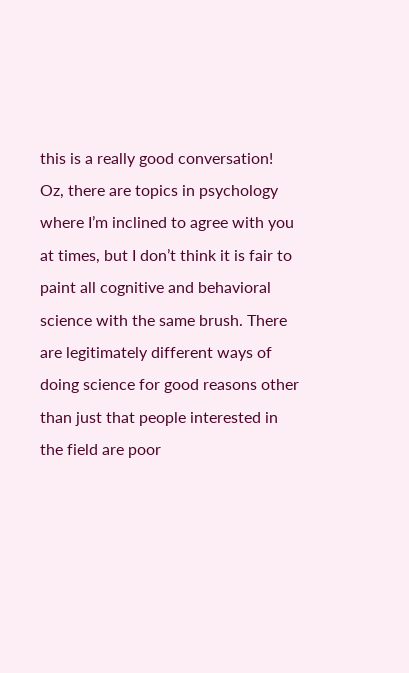this is a really good conversation!
Oz, there are topics in psychology where I’m inclined to agree with you at times, but I don’t think it is fair to paint all cognitive and behavioral science with the same brush. There are legitimately different ways of doing science for good reasons other than just that people interested in the field are poor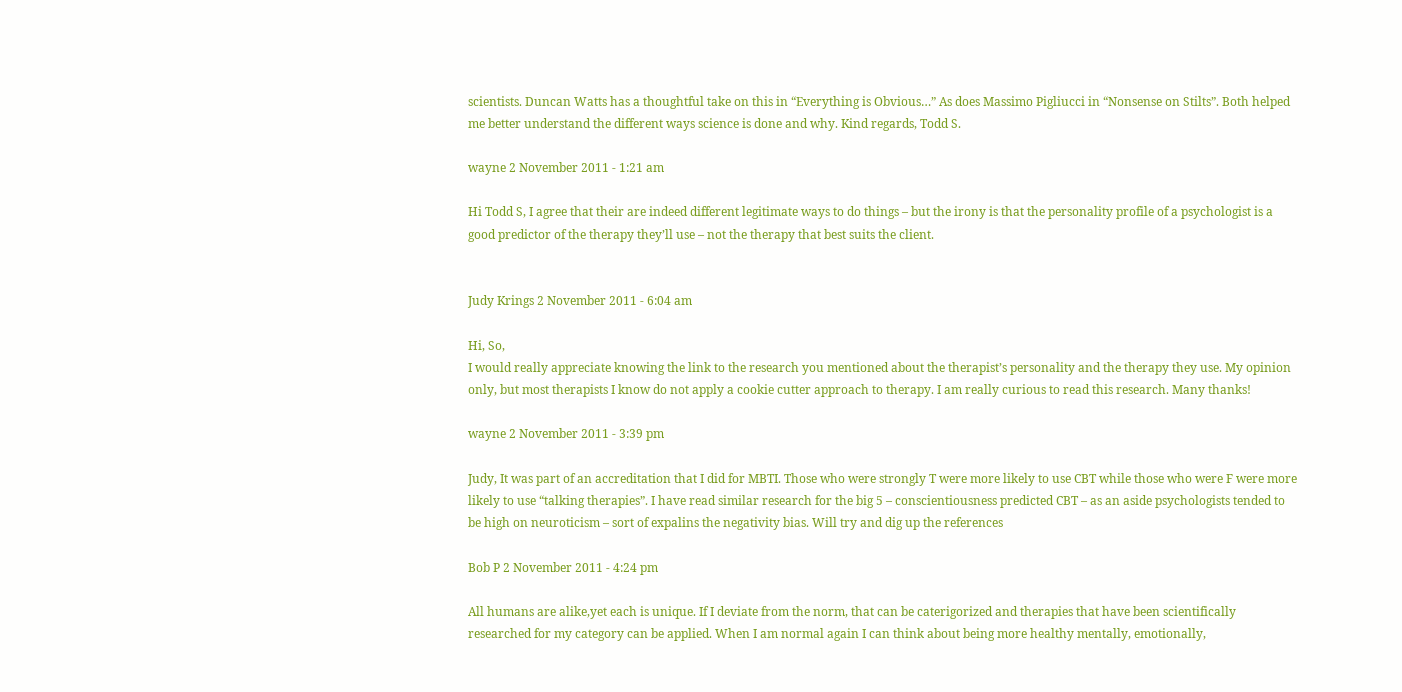scientists. Duncan Watts has a thoughtful take on this in “Everything is Obvious…” As does Massimo Pigliucci in “Nonsense on Stilts”. Both helped me better understand the different ways science is done and why. Kind regards, Todd S.

wayne 2 November 2011 - 1:21 am

Hi Todd S, I agree that their are indeed different legitimate ways to do things – but the irony is that the personality profile of a psychologist is a good predictor of the therapy they’ll use – not the therapy that best suits the client.


Judy Krings 2 November 2011 - 6:04 am

Hi, So,
I would really appreciate knowing the link to the research you mentioned about the therapist’s personality and the therapy they use. My opinion only, but most therapists I know do not apply a cookie cutter approach to therapy. I am really curious to read this research. Many thanks!

wayne 2 November 2011 - 3:39 pm

Judy, It was part of an accreditation that I did for MBTI. Those who were strongly T were more likely to use CBT while those who were F were more likely to use “talking therapies”. I have read similar research for the big 5 – conscientiousness predicted CBT – as an aside psychologists tended to be high on neuroticism – sort of expalins the negativity bias. Will try and dig up the references

Bob P 2 November 2011 - 4:24 pm

All humans are alike,yet each is unique. If I deviate from the norm, that can be caterigorized and therapies that have been scientifically researched for my category can be applied. When I am normal again I can think about being more healthy mentally, emotionally,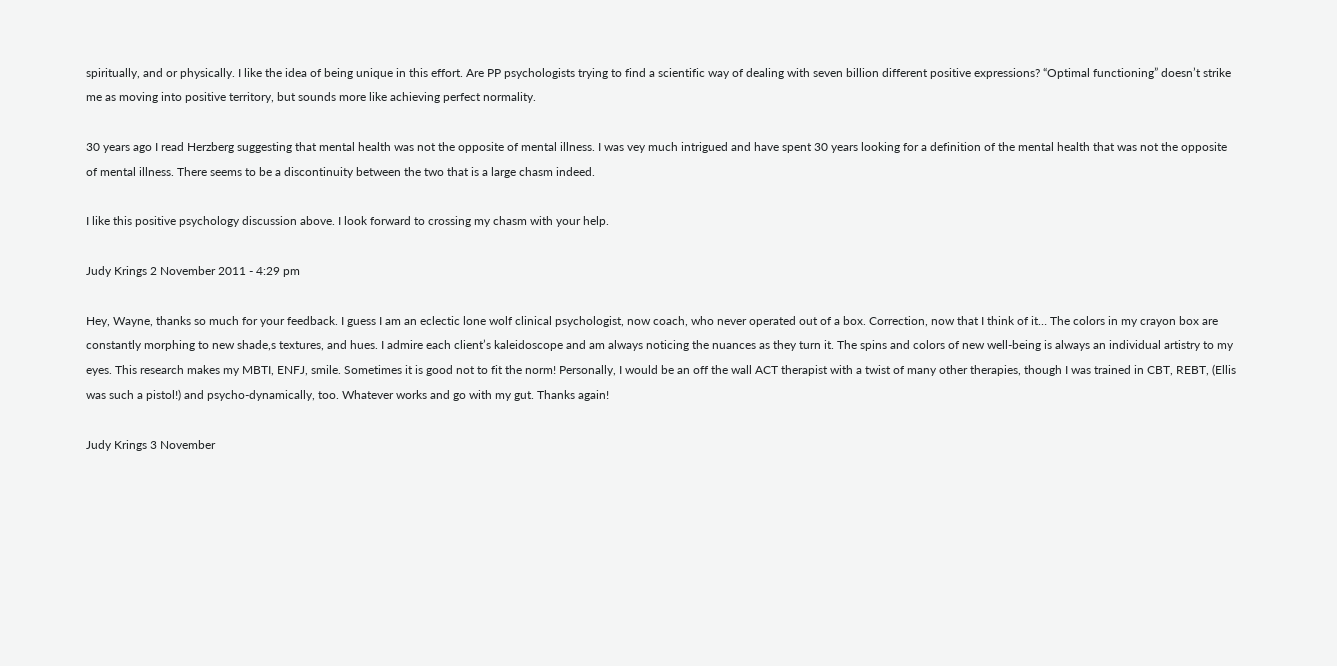spiritually, and or physically. I like the idea of being unique in this effort. Are PP psychologists trying to find a scientific way of dealing with seven billion different positive expressions? “Optimal functioning” doesn’t strike me as moving into positive territory, but sounds more like achieving perfect normality.

30 years ago I read Herzberg suggesting that mental health was not the opposite of mental illness. I was vey much intrigued and have spent 30 years looking for a definition of the mental health that was not the opposite of mental illness. There seems to be a discontinuity between the two that is a large chasm indeed.

I like this positive psychology discussion above. I look forward to crossing my chasm with your help.

Judy Krings 2 November 2011 - 4:29 pm

Hey, Wayne, thanks so much for your feedback. I guess I am an eclectic lone wolf clinical psychologist, now coach, who never operated out of a box. Correction, now that I think of it… The colors in my crayon box are constantly morphing to new shade,s textures, and hues. I admire each client’s kaleidoscope and am always noticing the nuances as they turn it. The spins and colors of new well-being is always an individual artistry to my eyes. This research makes my MBTI, ENFJ, smile. Sometimes it is good not to fit the norm! Personally, I would be an off the wall ACT therapist with a twist of many other therapies, though I was trained in CBT, REBT, (Ellis was such a pistol!) and psycho-dynamically, too. Whatever works and go with my gut. Thanks again!

Judy Krings 3 November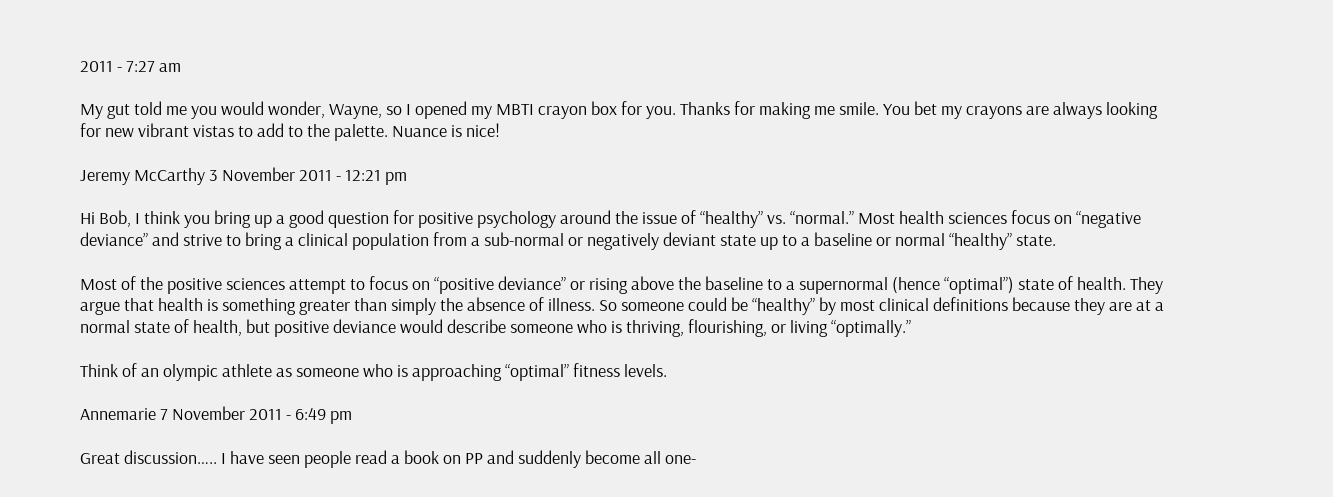2011 - 7:27 am

My gut told me you would wonder, Wayne, so I opened my MBTI crayon box for you. Thanks for making me smile. You bet my crayons are always looking for new vibrant vistas to add to the palette. Nuance is nice!

Jeremy McCarthy 3 November 2011 - 12:21 pm

Hi Bob, I think you bring up a good question for positive psychology around the issue of “healthy” vs. “normal.” Most health sciences focus on “negative deviance” and strive to bring a clinical population from a sub-normal or negatively deviant state up to a baseline or normal “healthy” state.

Most of the positive sciences attempt to focus on “positive deviance” or rising above the baseline to a supernormal (hence “optimal”) state of health. They argue that health is something greater than simply the absence of illness. So someone could be “healthy” by most clinical definitions because they are at a normal state of health, but positive deviance would describe someone who is thriving, flourishing, or living “optimally.”

Think of an olympic athlete as someone who is approaching “optimal” fitness levels.

Annemarie 7 November 2011 - 6:49 pm

Great discussion….. I have seen people read a book on PP and suddenly become all one-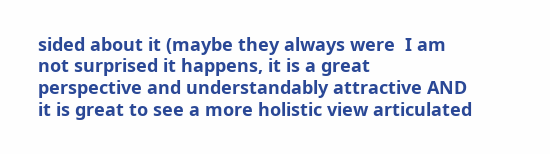sided about it (maybe they always were  I am not surprised it happens, it is a great perspective and understandably attractive AND it is great to see a more holistic view articulated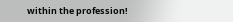within the profession!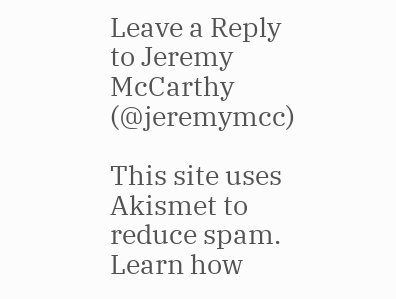Leave a Reply to Jeremy McCarthy (@jeremymcc)

This site uses Akismet to reduce spam. Learn how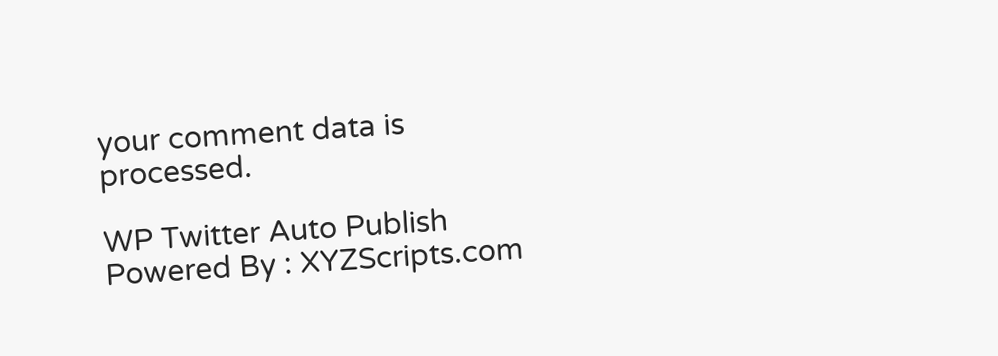your comment data is processed.

WP Twitter Auto Publish Powered By : XYZScripts.com